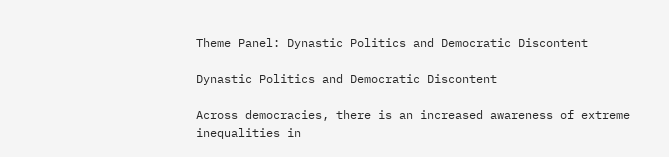Theme Panel: Dynastic Politics and Democratic Discontent

Dynastic Politics and Democratic Discontent

Across democracies, there is an increased awareness of extreme inequalities in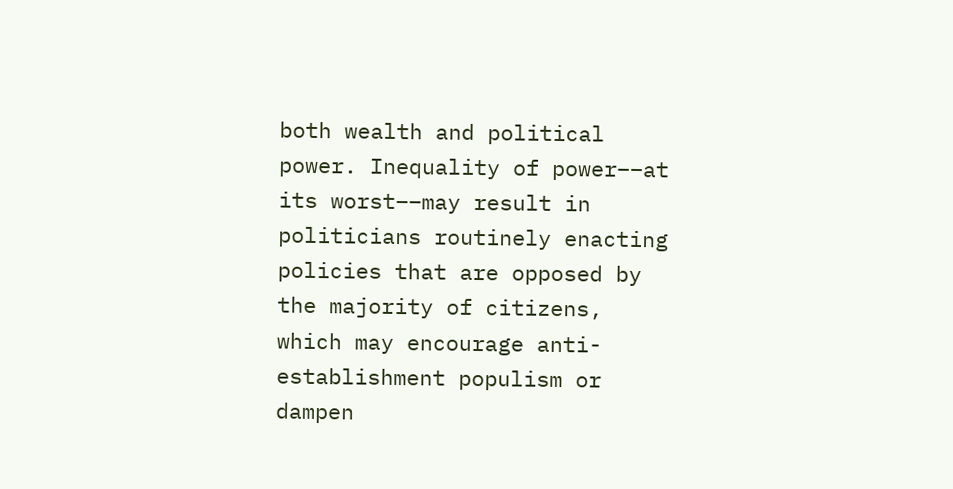both wealth and political power. Inequality of power––at its worst––may result in politicians routinely enacting policies that are opposed by the majority of citizens, which may encourage anti-establishment populism or dampen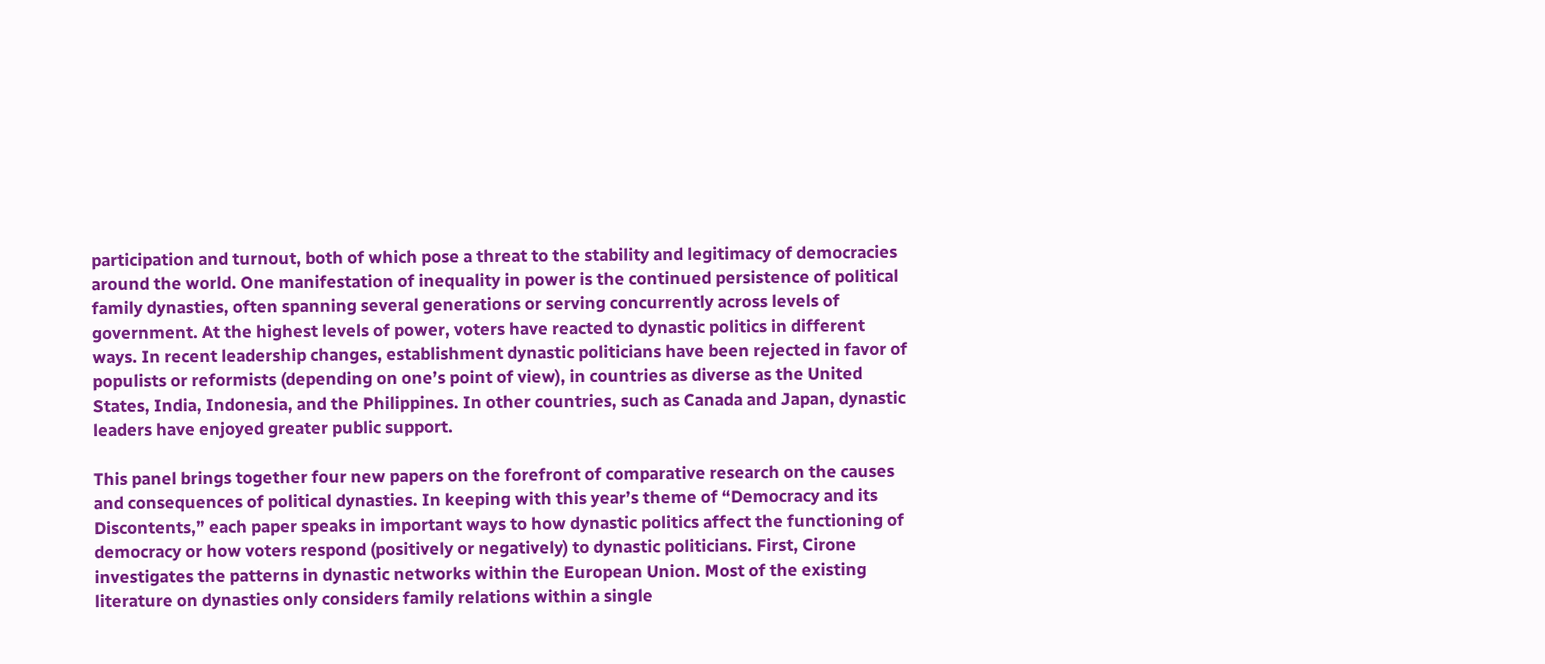participation and turnout, both of which pose a threat to the stability and legitimacy of democracies around the world. One manifestation of inequality in power is the continued persistence of political family dynasties, often spanning several generations or serving concurrently across levels of government. At the highest levels of power, voters have reacted to dynastic politics in different ways. In recent leadership changes, establishment dynastic politicians have been rejected in favor of populists or reformists (depending on one’s point of view), in countries as diverse as the United States, India, Indonesia, and the Philippines. In other countries, such as Canada and Japan, dynastic leaders have enjoyed greater public support.

This panel brings together four new papers on the forefront of comparative research on the causes and consequences of political dynasties. In keeping with this year’s theme of “Democracy and its Discontents,” each paper speaks in important ways to how dynastic politics affect the functioning of democracy or how voters respond (positively or negatively) to dynastic politicians. First, Cirone investigates the patterns in dynastic networks within the European Union. Most of the existing literature on dynasties only considers family relations within a single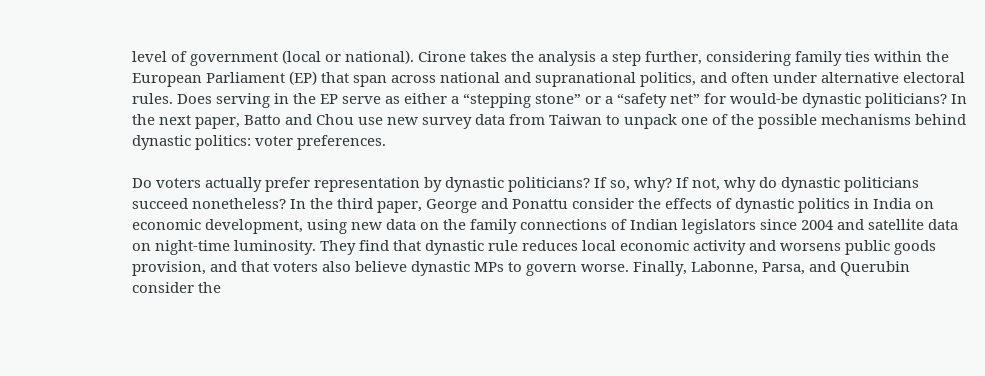level of government (local or national). Cirone takes the analysis a step further, considering family ties within the European Parliament (EP) that span across national and supranational politics, and often under alternative electoral rules. Does serving in the EP serve as either a “stepping stone” or a “safety net” for would-be dynastic politicians? In the next paper, Batto and Chou use new survey data from Taiwan to unpack one of the possible mechanisms behind dynastic politics: voter preferences.

Do voters actually prefer representation by dynastic politicians? If so, why? If not, why do dynastic politicians succeed nonetheless? In the third paper, George and Ponattu consider the effects of dynastic politics in India on economic development, using new data on the family connections of Indian legislators since 2004 and satellite data on night-time luminosity. They find that dynastic rule reduces local economic activity and worsens public goods provision, and that voters also believe dynastic MPs to govern worse. Finally, Labonne, Parsa, and Querubin consider the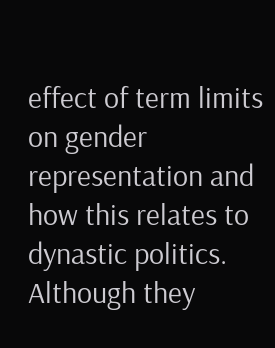effect of term limits on gender representation and how this relates to dynastic politics. Although they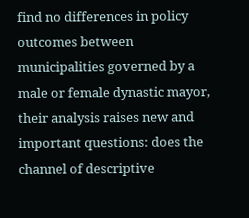find no differences in policy outcomes between municipalities governed by a male or female dynastic mayor, their analysis raises new and important questions: does the channel of descriptive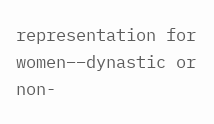representation for women––dynastic or non-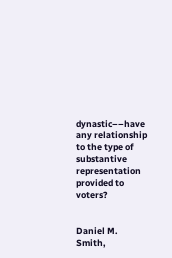dynastic––have any relationship to the type of substantive representation provided to voters?


Daniel M. Smith,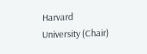Harvard University (Chair)